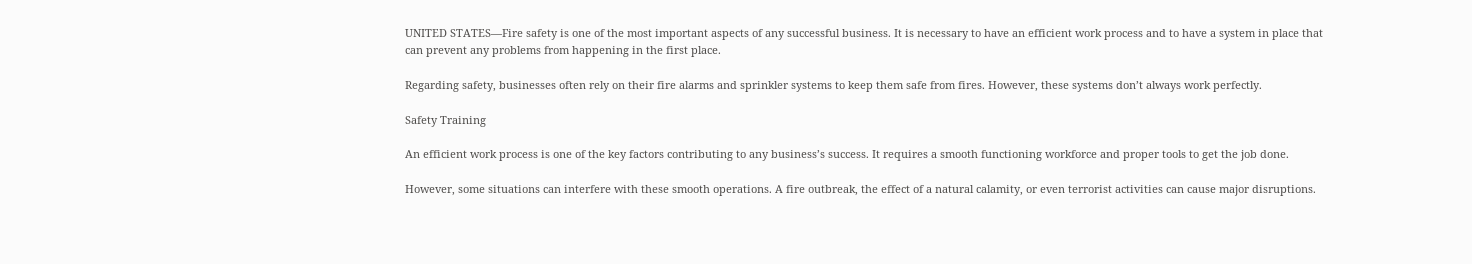UNITED STATES—Fire safety is one of the most important aspects of any successful business. It is necessary to have an efficient work process and to have a system in place that can prevent any problems from happening in the first place.

Regarding safety, businesses often rely on their fire alarms and sprinkler systems to keep them safe from fires. However, these systems don’t always work perfectly.

Safety Training

An efficient work process is one of the key factors contributing to any business’s success. It requires a smooth functioning workforce and proper tools to get the job done.

However, some situations can interfere with these smooth operations. A fire outbreak, the effect of a natural calamity, or even terrorist activities can cause major disruptions.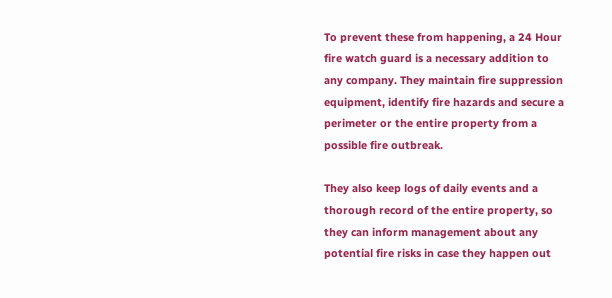To prevent these from happening, a 24 Hour fire watch guard is a necessary addition to any company. They maintain fire suppression equipment, identify fire hazards and secure a perimeter or the entire property from a possible fire outbreak.

They also keep logs of daily events and a thorough record of the entire property, so they can inform management about any potential fire risks in case they happen out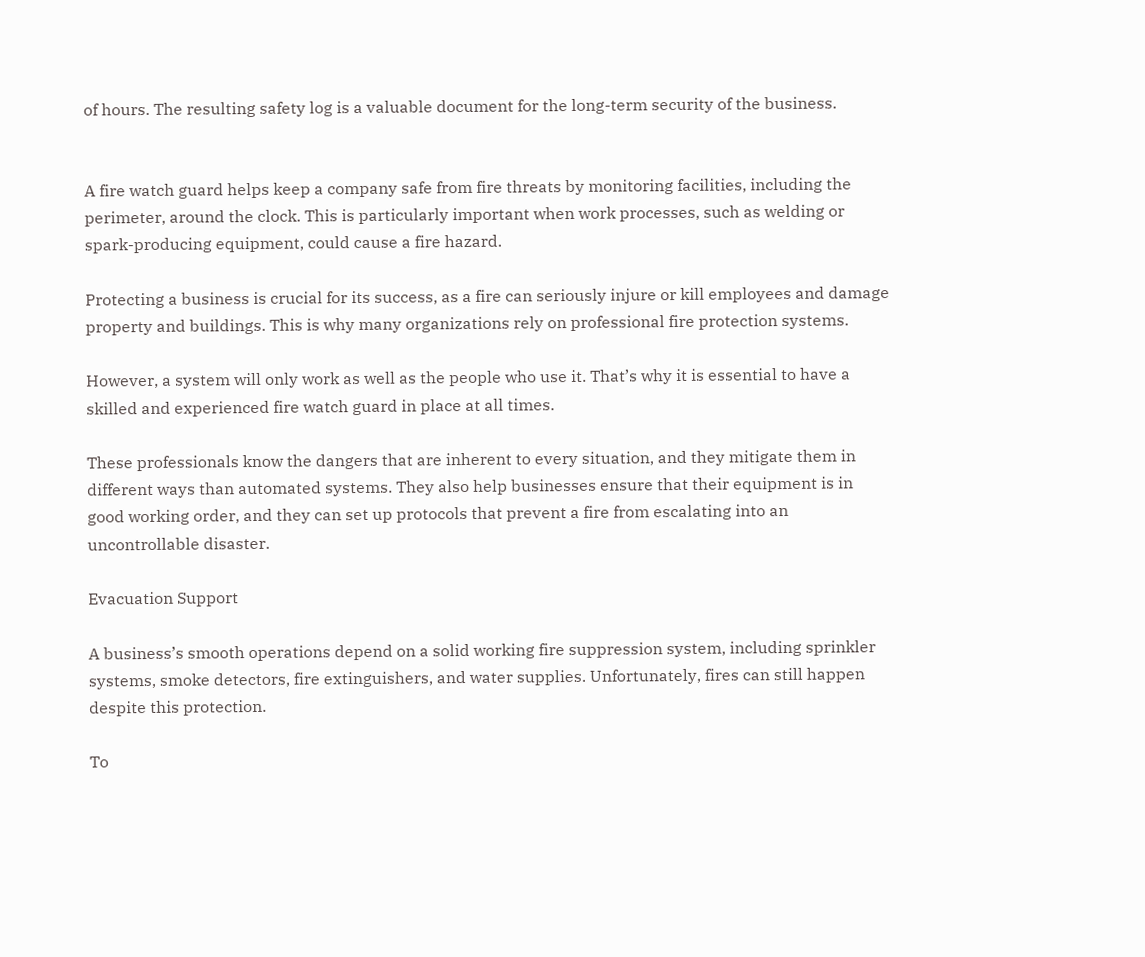of hours. The resulting safety log is a valuable document for the long-term security of the business.


A fire watch guard helps keep a company safe from fire threats by monitoring facilities, including the perimeter, around the clock. This is particularly important when work processes, such as welding or spark-producing equipment, could cause a fire hazard.

Protecting a business is crucial for its success, as a fire can seriously injure or kill employees and damage property and buildings. This is why many organizations rely on professional fire protection systems.

However, a system will only work as well as the people who use it. That’s why it is essential to have a skilled and experienced fire watch guard in place at all times.

These professionals know the dangers that are inherent to every situation, and they mitigate them in different ways than automated systems. They also help businesses ensure that their equipment is in good working order, and they can set up protocols that prevent a fire from escalating into an uncontrollable disaster.

Evacuation Support

A business’s smooth operations depend on a solid working fire suppression system, including sprinkler systems, smoke detectors, fire extinguishers, and water supplies. Unfortunately, fires can still happen despite this protection.

To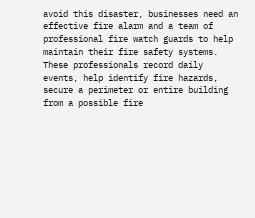avoid this disaster, businesses need an effective fire alarm and a team of professional fire watch guards to help maintain their fire safety systems. These professionals record daily events, help identify fire hazards, secure a perimeter or entire building from a possible fire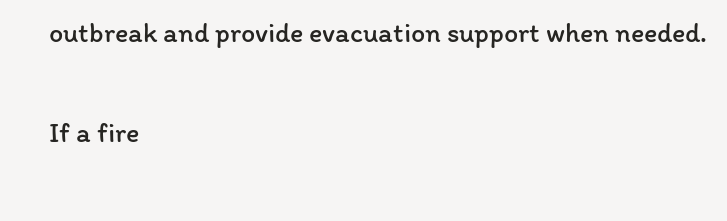outbreak and provide evacuation support when needed.

If a fire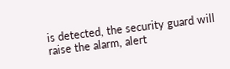is detected, the security guard will raise the alarm, alert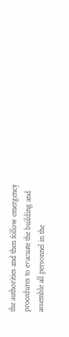the authorities and then follow emergency procedures to evacuate the building and assemble all personnel in the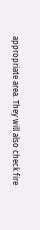appropriate area. They will also check fire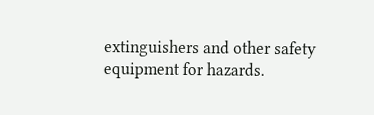extinguishers and other safety equipment for hazards.